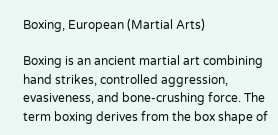Boxing, European (Martial Arts)

Boxing is an ancient martial art combining hand strikes, controlled aggression, evasiveness, and bone-crushing force. The term boxing derives from the box shape of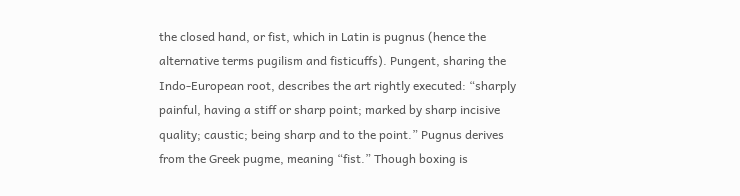the closed hand, or fist, which in Latin is pugnus (hence the alternative terms pugilism and fisticuffs). Pungent, sharing the Indo-European root, describes the art rightly executed: “sharply painful, having a stiff or sharp point; marked by sharp incisive quality; caustic; being sharp and to the point.” Pugnus derives from the Greek pugme, meaning “fist.” Though boxing is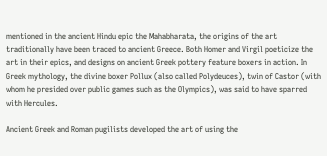mentioned in the ancient Hindu epic the Mahabharata, the origins of the art traditionally have been traced to ancient Greece. Both Homer and Virgil poeticize the art in their epics, and designs on ancient Greek pottery feature boxers in action. In Greek mythology, the divine boxer Pollux (also called Polydeuces), twin of Castor (with whom he presided over public games such as the Olympics), was said to have sparred with Hercules.

Ancient Greek and Roman pugilists developed the art of using the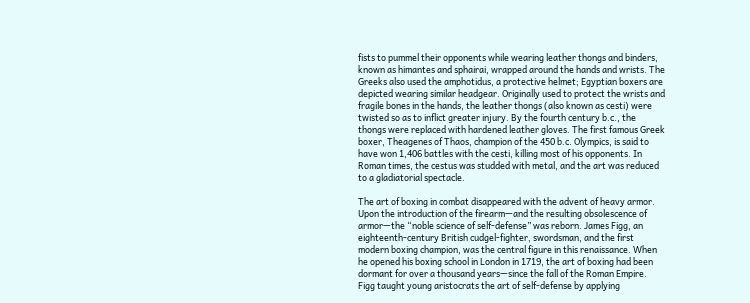fists to pummel their opponents while wearing leather thongs and binders, known as himantes and sphairai, wrapped around the hands and wrists. The Greeks also used the amphotidus, a protective helmet; Egyptian boxers are depicted wearing similar headgear. Originally used to protect the wrists and fragile bones in the hands, the leather thongs (also known as cesti) were twisted so as to inflict greater injury. By the fourth century b.c., the thongs were replaced with hardened leather gloves. The first famous Greek boxer, Theagenes of Thaos, champion of the 450 b.c. Olympics, is said to have won 1,406 battles with the cesti, killing most of his opponents. In Roman times, the cestus was studded with metal, and the art was reduced to a gladiatorial spectacle.

The art of boxing in combat disappeared with the advent of heavy armor. Upon the introduction of the firearm—and the resulting obsolescence of armor—the “noble science of self-defense” was reborn. James Figg, an eighteenth-century British cudgel-fighter, swordsman, and the first modern boxing champion, was the central figure in this renaissance. When he opened his boxing school in London in 1719, the art of boxing had been dormant for over a thousand years—since the fall of the Roman Empire. Figg taught young aristocrats the art of self-defense by applying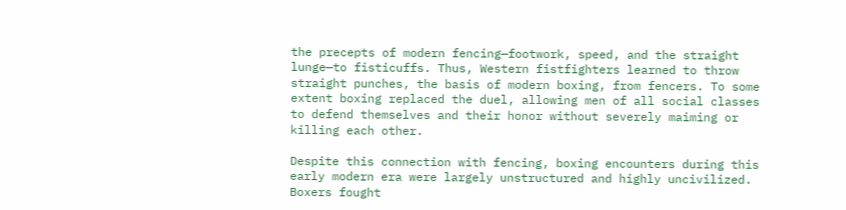the precepts of modern fencing—footwork, speed, and the straight lunge—to fisticuffs. Thus, Western fistfighters learned to throw straight punches, the basis of modern boxing, from fencers. To some extent boxing replaced the duel, allowing men of all social classes to defend themselves and their honor without severely maiming or killing each other.

Despite this connection with fencing, boxing encounters during this early modern era were largely unstructured and highly uncivilized. Boxers fought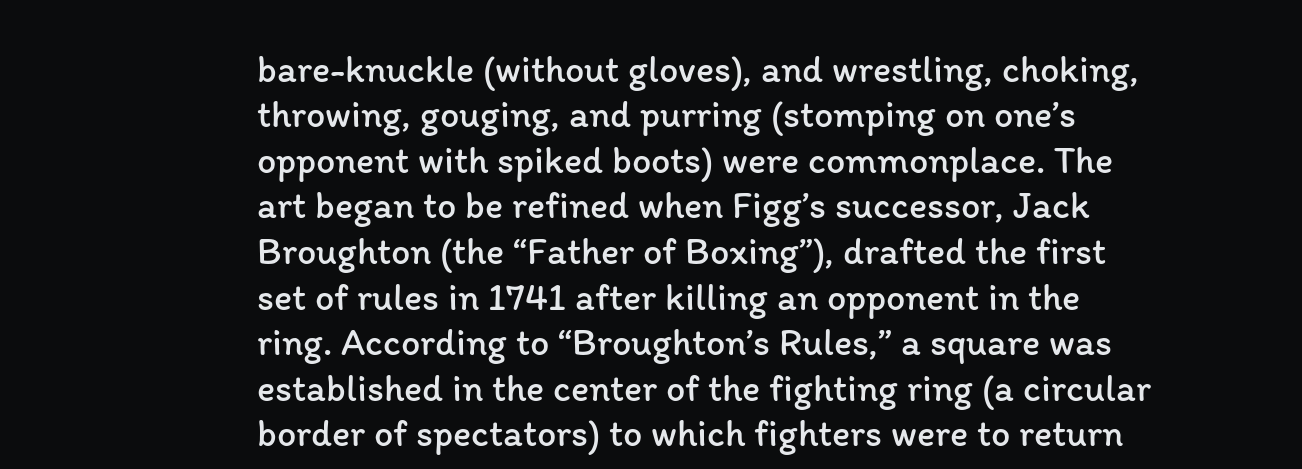bare-knuckle (without gloves), and wrestling, choking, throwing, gouging, and purring (stomping on one’s opponent with spiked boots) were commonplace. The art began to be refined when Figg’s successor, Jack Broughton (the “Father of Boxing”), drafted the first set of rules in 1741 after killing an opponent in the ring. According to “Broughton’s Rules,” a square was established in the center of the fighting ring (a circular border of spectators) to which fighters were to return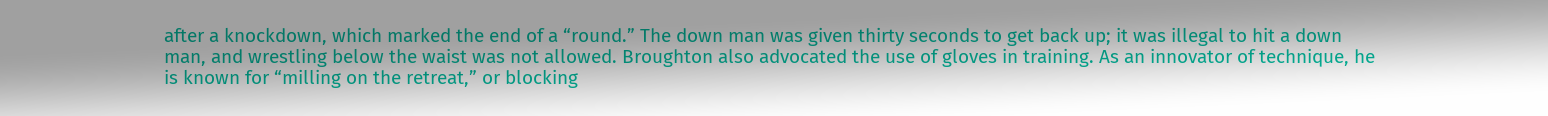after a knockdown, which marked the end of a “round.” The down man was given thirty seconds to get back up; it was illegal to hit a down man, and wrestling below the waist was not allowed. Broughton also advocated the use of gloves in training. As an innovator of technique, he is known for “milling on the retreat,” or blocking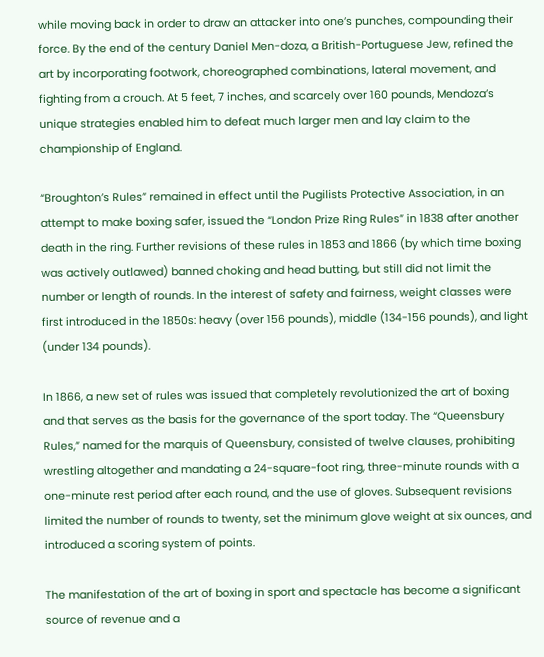while moving back in order to draw an attacker into one’s punches, compounding their force. By the end of the century Daniel Men-doza, a British-Portuguese Jew, refined the art by incorporating footwork, choreographed combinations, lateral movement, and fighting from a crouch. At 5 feet, 7 inches, and scarcely over 160 pounds, Mendoza’s unique strategies enabled him to defeat much larger men and lay claim to the championship of England.

“Broughton’s Rules” remained in effect until the Pugilists Protective Association, in an attempt to make boxing safer, issued the “London Prize Ring Rules” in 1838 after another death in the ring. Further revisions of these rules in 1853 and 1866 (by which time boxing was actively outlawed) banned choking and head butting, but still did not limit the number or length of rounds. In the interest of safety and fairness, weight classes were first introduced in the 1850s: heavy (over 156 pounds), middle (134-156 pounds), and light (under 134 pounds).

In 1866, a new set of rules was issued that completely revolutionized the art of boxing and that serves as the basis for the governance of the sport today. The “Queensbury Rules,” named for the marquis of Queensbury, consisted of twelve clauses, prohibiting wrestling altogether and mandating a 24-square-foot ring, three-minute rounds with a one-minute rest period after each round, and the use of gloves. Subsequent revisions limited the number of rounds to twenty, set the minimum glove weight at six ounces, and introduced a scoring system of points.

The manifestation of the art of boxing in sport and spectacle has become a significant source of revenue and a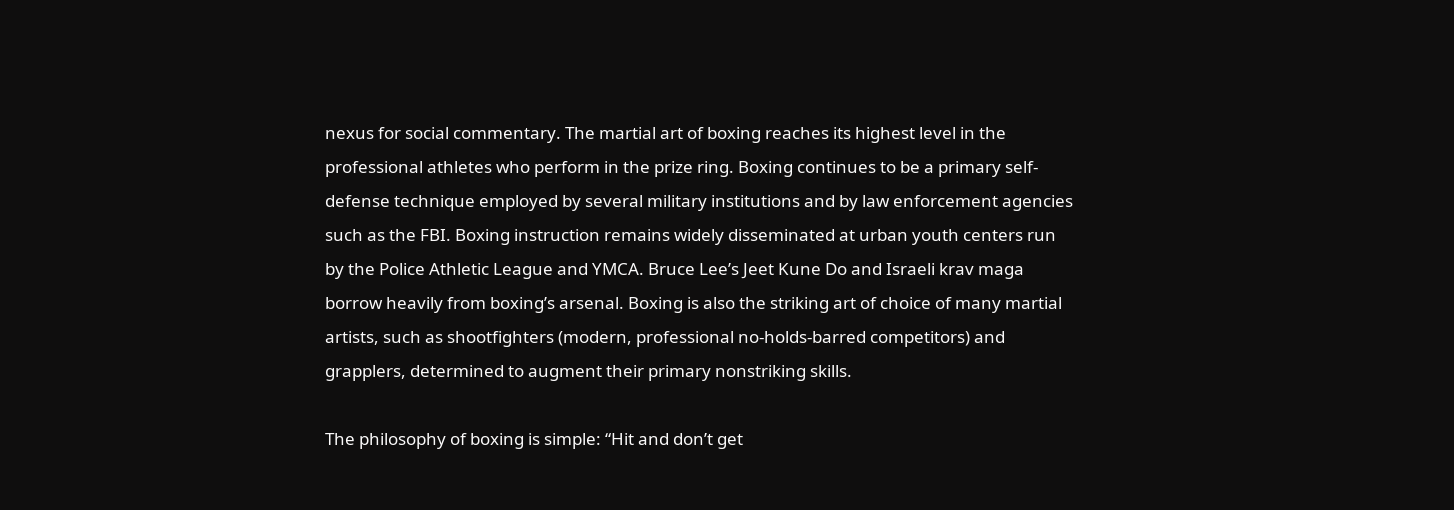nexus for social commentary. The martial art of boxing reaches its highest level in the professional athletes who perform in the prize ring. Boxing continues to be a primary self-defense technique employed by several military institutions and by law enforcement agencies such as the FBI. Boxing instruction remains widely disseminated at urban youth centers run by the Police Athletic League and YMCA. Bruce Lee’s Jeet Kune Do and Israeli krav maga borrow heavily from boxing’s arsenal. Boxing is also the striking art of choice of many martial artists, such as shootfighters (modern, professional no-holds-barred competitors) and grapplers, determined to augment their primary nonstriking skills.

The philosophy of boxing is simple: “Hit and don’t get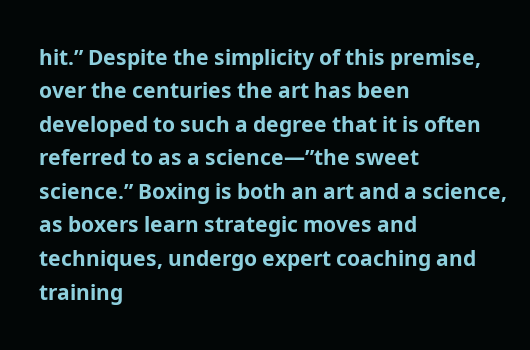hit.” Despite the simplicity of this premise, over the centuries the art has been developed to such a degree that it is often referred to as a science—”the sweet science.” Boxing is both an art and a science, as boxers learn strategic moves and techniques, undergo expert coaching and training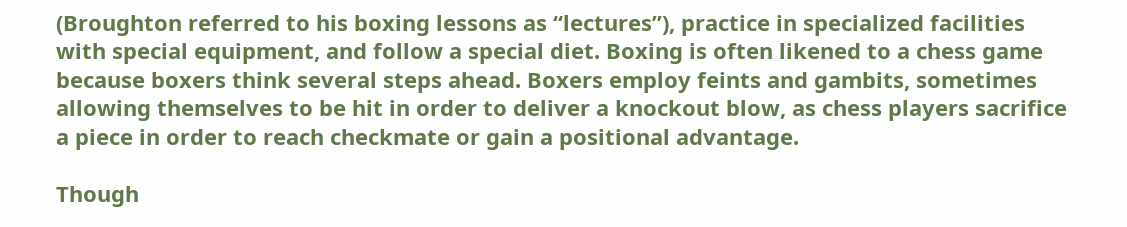(Broughton referred to his boxing lessons as “lectures”), practice in specialized facilities with special equipment, and follow a special diet. Boxing is often likened to a chess game because boxers think several steps ahead. Boxers employ feints and gambits, sometimes allowing themselves to be hit in order to deliver a knockout blow, as chess players sacrifice a piece in order to reach checkmate or gain a positional advantage.

Though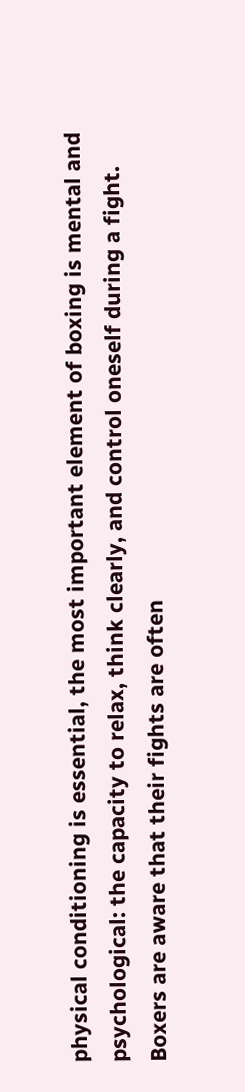physical conditioning is essential, the most important element of boxing is mental and psychological: the capacity to relax, think clearly, and control oneself during a fight. Boxers are aware that their fights are often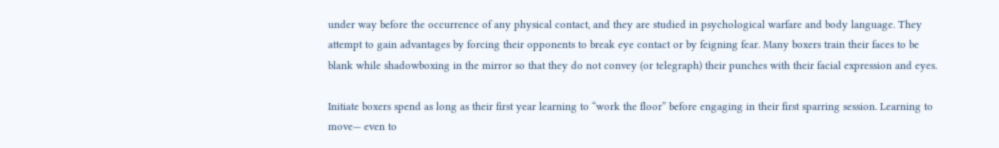under way before the occurrence of any physical contact, and they are studied in psychological warfare and body language. They attempt to gain advantages by forcing their opponents to break eye contact or by feigning fear. Many boxers train their faces to be blank while shadowboxing in the mirror so that they do not convey (or telegraph) their punches with their facial expression and eyes.

Initiate boxers spend as long as their first year learning to “work the floor” before engaging in their first sparring session. Learning to move— even to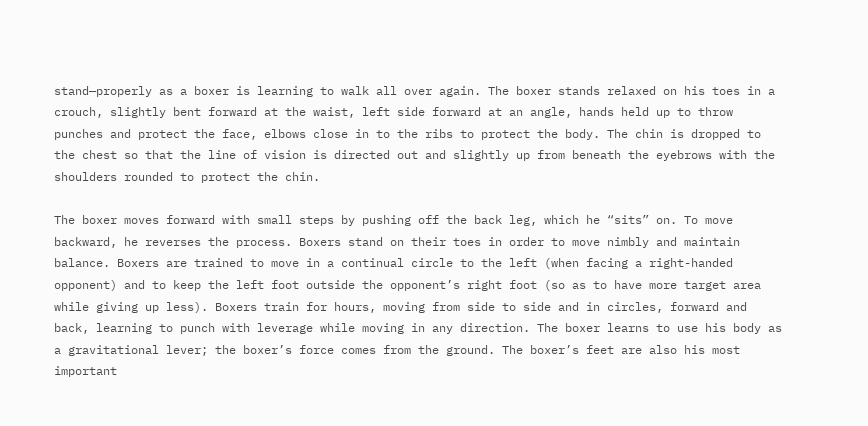stand—properly as a boxer is learning to walk all over again. The boxer stands relaxed on his toes in a crouch, slightly bent forward at the waist, left side forward at an angle, hands held up to throw punches and protect the face, elbows close in to the ribs to protect the body. The chin is dropped to the chest so that the line of vision is directed out and slightly up from beneath the eyebrows with the shoulders rounded to protect the chin.

The boxer moves forward with small steps by pushing off the back leg, which he “sits” on. To move backward, he reverses the process. Boxers stand on their toes in order to move nimbly and maintain balance. Boxers are trained to move in a continual circle to the left (when facing a right-handed opponent) and to keep the left foot outside the opponent’s right foot (so as to have more target area while giving up less). Boxers train for hours, moving from side to side and in circles, forward and back, learning to punch with leverage while moving in any direction. The boxer learns to use his body as a gravitational lever; the boxer’s force comes from the ground. The boxer’s feet are also his most important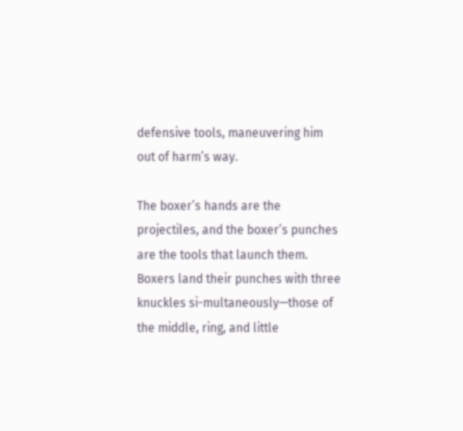defensive tools, maneuvering him out of harm’s way.

The boxer’s hands are the projectiles, and the boxer’s punches are the tools that launch them. Boxers land their punches with three knuckles si-multaneously—those of the middle, ring, and little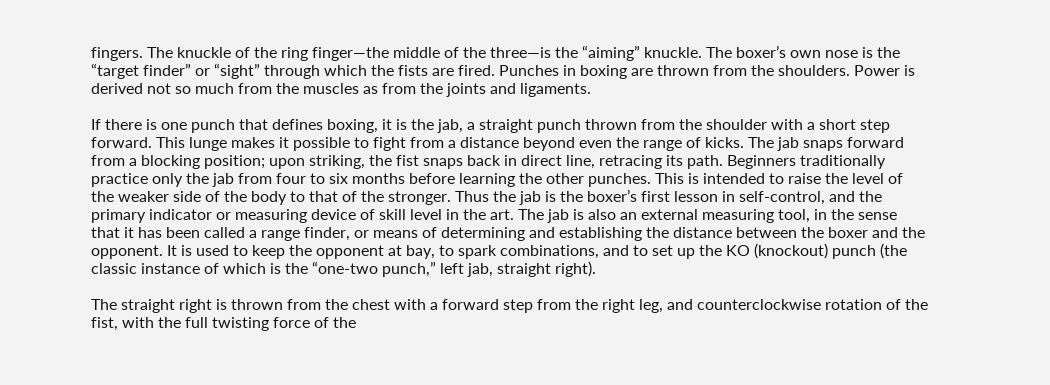fingers. The knuckle of the ring finger—the middle of the three—is the “aiming” knuckle. The boxer’s own nose is the “target finder” or “sight” through which the fists are fired. Punches in boxing are thrown from the shoulders. Power is derived not so much from the muscles as from the joints and ligaments.

If there is one punch that defines boxing, it is the jab, a straight punch thrown from the shoulder with a short step forward. This lunge makes it possible to fight from a distance beyond even the range of kicks. The jab snaps forward from a blocking position; upon striking, the fist snaps back in direct line, retracing its path. Beginners traditionally practice only the jab from four to six months before learning the other punches. This is intended to raise the level of the weaker side of the body to that of the stronger. Thus the jab is the boxer’s first lesson in self-control, and the primary indicator or measuring device of skill level in the art. The jab is also an external measuring tool, in the sense that it has been called a range finder, or means of determining and establishing the distance between the boxer and the opponent. It is used to keep the opponent at bay, to spark combinations, and to set up the KO (knockout) punch (the classic instance of which is the “one-two punch,” left jab, straight right).

The straight right is thrown from the chest with a forward step from the right leg, and counterclockwise rotation of the fist, with the full twisting force of the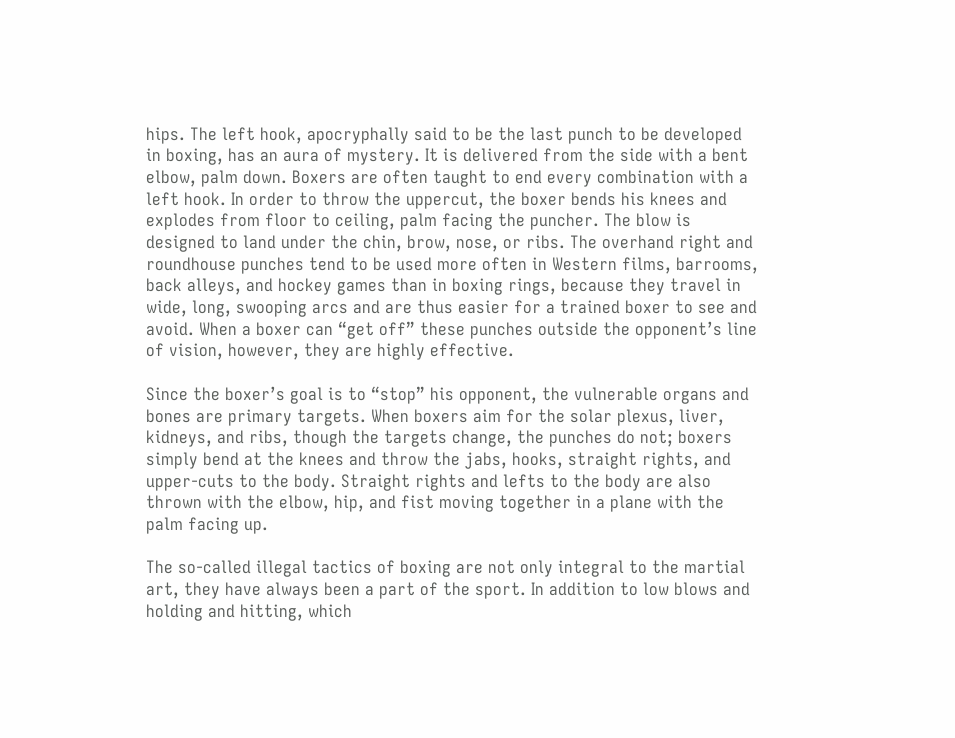hips. The left hook, apocryphally said to be the last punch to be developed in boxing, has an aura of mystery. It is delivered from the side with a bent elbow, palm down. Boxers are often taught to end every combination with a left hook. In order to throw the uppercut, the boxer bends his knees and explodes from floor to ceiling, palm facing the puncher. The blow is designed to land under the chin, brow, nose, or ribs. The overhand right and roundhouse punches tend to be used more often in Western films, barrooms, back alleys, and hockey games than in boxing rings, because they travel in wide, long, swooping arcs and are thus easier for a trained boxer to see and avoid. When a boxer can “get off” these punches outside the opponent’s line of vision, however, they are highly effective.

Since the boxer’s goal is to “stop” his opponent, the vulnerable organs and bones are primary targets. When boxers aim for the solar plexus, liver, kidneys, and ribs, though the targets change, the punches do not; boxers simply bend at the knees and throw the jabs, hooks, straight rights, and upper-cuts to the body. Straight rights and lefts to the body are also thrown with the elbow, hip, and fist moving together in a plane with the palm facing up.

The so-called illegal tactics of boxing are not only integral to the martial art, they have always been a part of the sport. In addition to low blows and holding and hitting, which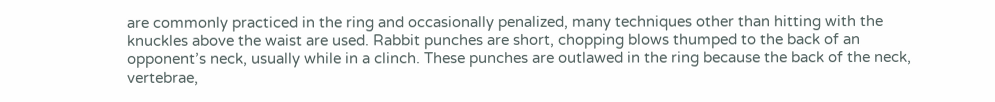are commonly practiced in the ring and occasionally penalized, many techniques other than hitting with the knuckles above the waist are used. Rabbit punches are short, chopping blows thumped to the back of an opponent’s neck, usually while in a clinch. These punches are outlawed in the ring because the back of the neck, vertebrae,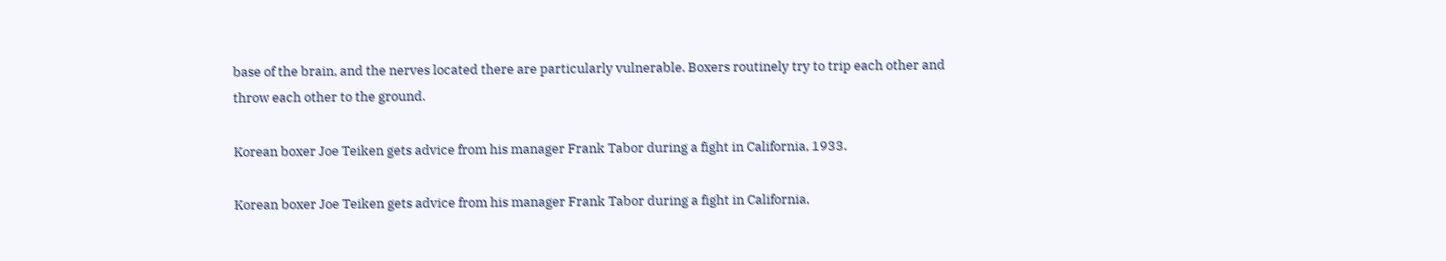base of the brain, and the nerves located there are particularly vulnerable. Boxers routinely try to trip each other and throw each other to the ground.

Korean boxer Joe Teiken gets advice from his manager Frank Tabor during a fight in California, 1933.

Korean boxer Joe Teiken gets advice from his manager Frank Tabor during a fight in California,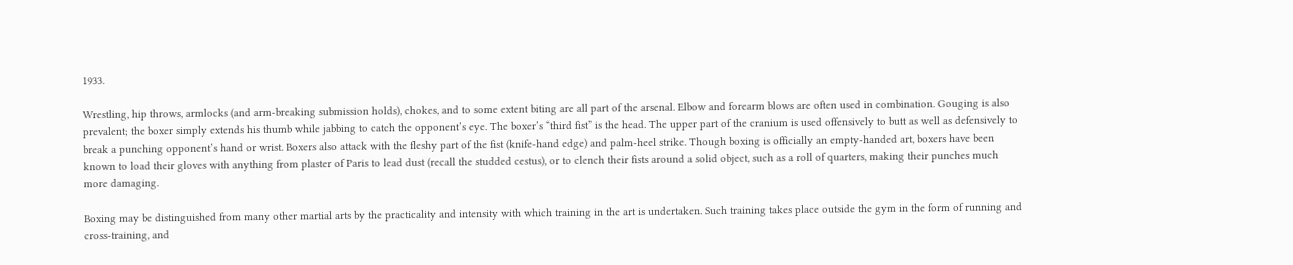1933.

Wrestling, hip throws, armlocks (and arm-breaking submission holds), chokes, and to some extent biting are all part of the arsenal. Elbow and forearm blows are often used in combination. Gouging is also prevalent; the boxer simply extends his thumb while jabbing to catch the opponent’s eye. The boxer’s “third fist” is the head. The upper part of the cranium is used offensively to butt as well as defensively to break a punching opponent’s hand or wrist. Boxers also attack with the fleshy part of the fist (knife-hand edge) and palm-heel strike. Though boxing is officially an empty-handed art, boxers have been known to load their gloves with anything from plaster of Paris to lead dust (recall the studded cestus), or to clench their fists around a solid object, such as a roll of quarters, making their punches much more damaging.

Boxing may be distinguished from many other martial arts by the practicality and intensity with which training in the art is undertaken. Such training takes place outside the gym in the form of running and cross-training, and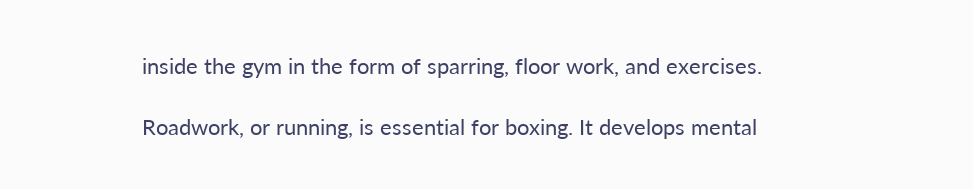inside the gym in the form of sparring, floor work, and exercises.

Roadwork, or running, is essential for boxing. It develops mental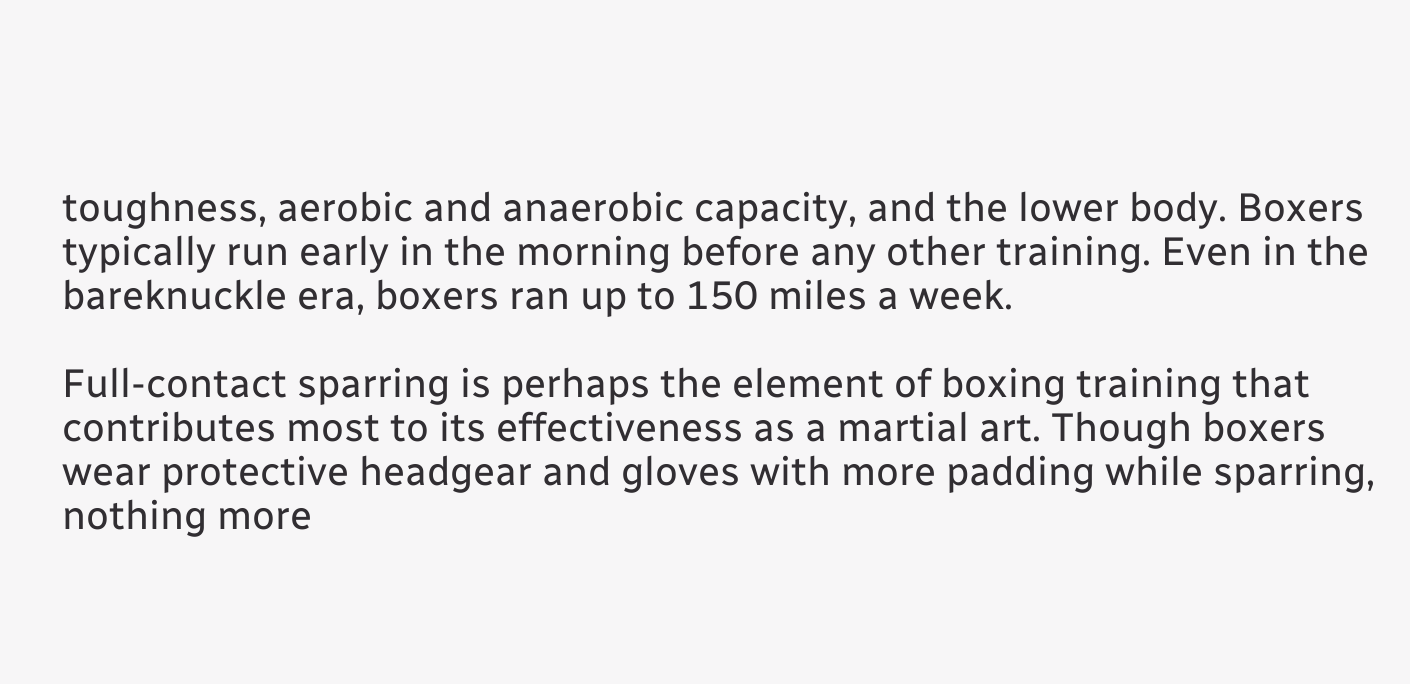toughness, aerobic and anaerobic capacity, and the lower body. Boxers typically run early in the morning before any other training. Even in the bareknuckle era, boxers ran up to 150 miles a week.

Full-contact sparring is perhaps the element of boxing training that contributes most to its effectiveness as a martial art. Though boxers wear protective headgear and gloves with more padding while sparring, nothing more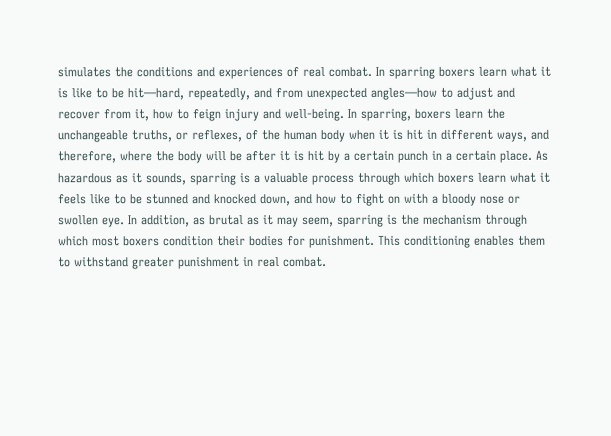simulates the conditions and experiences of real combat. In sparring boxers learn what it is like to be hit—hard, repeatedly, and from unexpected angles—how to adjust and recover from it, how to feign injury and well-being. In sparring, boxers learn the unchangeable truths, or reflexes, of the human body when it is hit in different ways, and therefore, where the body will be after it is hit by a certain punch in a certain place. As hazardous as it sounds, sparring is a valuable process through which boxers learn what it feels like to be stunned and knocked down, and how to fight on with a bloody nose or swollen eye. In addition, as brutal as it may seem, sparring is the mechanism through which most boxers condition their bodies for punishment. This conditioning enables them to withstand greater punishment in real combat.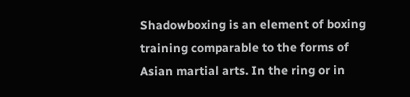Shadowboxing is an element of boxing training comparable to the forms of Asian martial arts. In the ring or in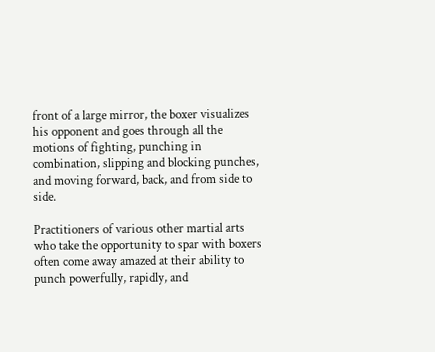front of a large mirror, the boxer visualizes his opponent and goes through all the motions of fighting, punching in combination, slipping and blocking punches, and moving forward, back, and from side to side.

Practitioners of various other martial arts who take the opportunity to spar with boxers often come away amazed at their ability to punch powerfully, rapidly, and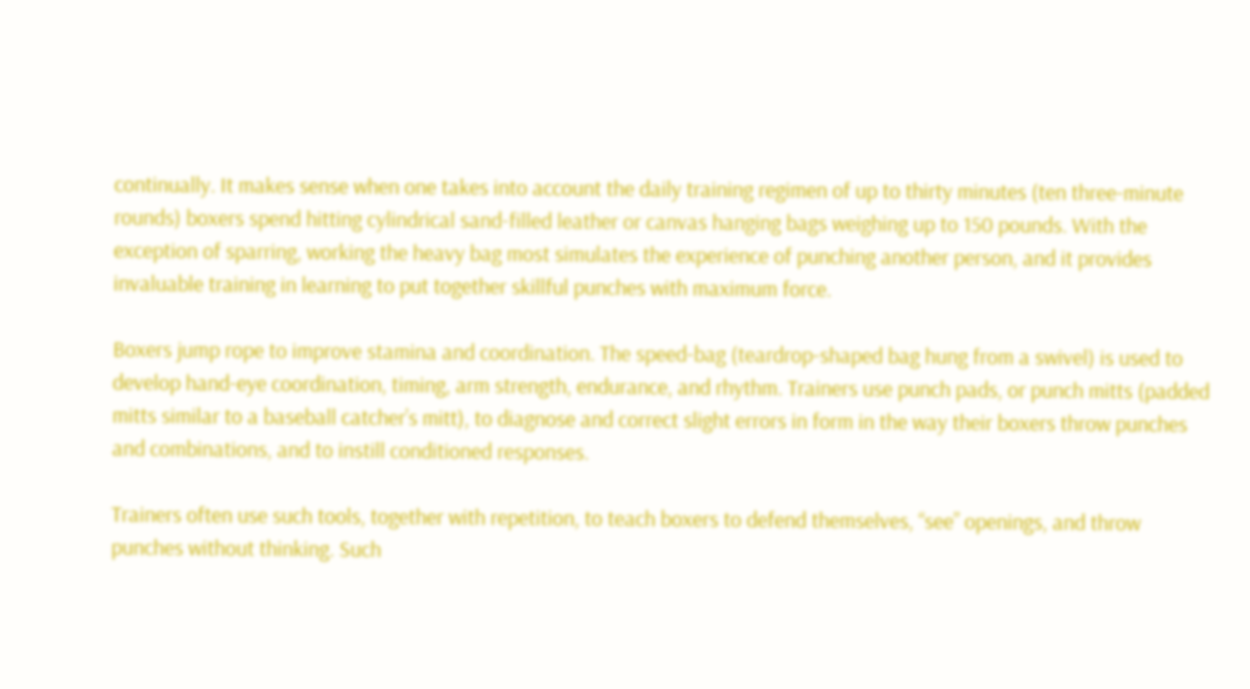continually. It makes sense when one takes into account the daily training regimen of up to thirty minutes (ten three-minute rounds) boxers spend hitting cylindrical sand-filled leather or canvas hanging bags weighing up to 150 pounds. With the exception of sparring, working the heavy bag most simulates the experience of punching another person, and it provides invaluable training in learning to put together skillful punches with maximum force.

Boxers jump rope to improve stamina and coordination. The speed-bag (teardrop-shaped bag hung from a swivel) is used to develop hand-eye coordination, timing, arm strength, endurance, and rhythm. Trainers use punch pads, or punch mitts (padded mitts similar to a baseball catcher’s mitt), to diagnose and correct slight errors in form in the way their boxers throw punches and combinations, and to instill conditioned responses.

Trainers often use such tools, together with repetition, to teach boxers to defend themselves, “see” openings, and throw punches without thinking. Such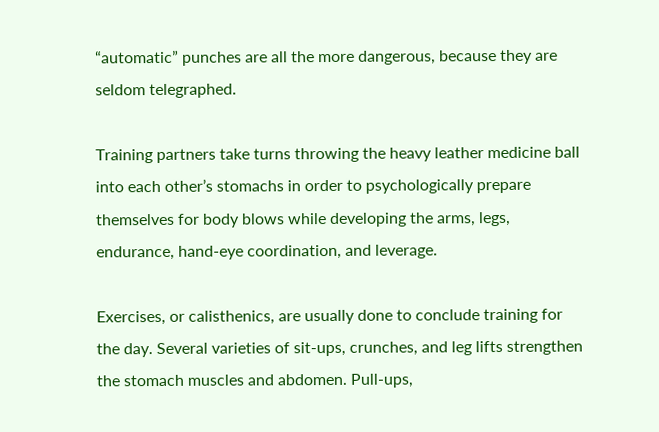“automatic” punches are all the more dangerous, because they are seldom telegraphed.

Training partners take turns throwing the heavy leather medicine ball into each other’s stomachs in order to psychologically prepare themselves for body blows while developing the arms, legs, endurance, hand-eye coordination, and leverage.

Exercises, or calisthenics, are usually done to conclude training for the day. Several varieties of sit-ups, crunches, and leg lifts strengthen the stomach muscles and abdomen. Pull-ups,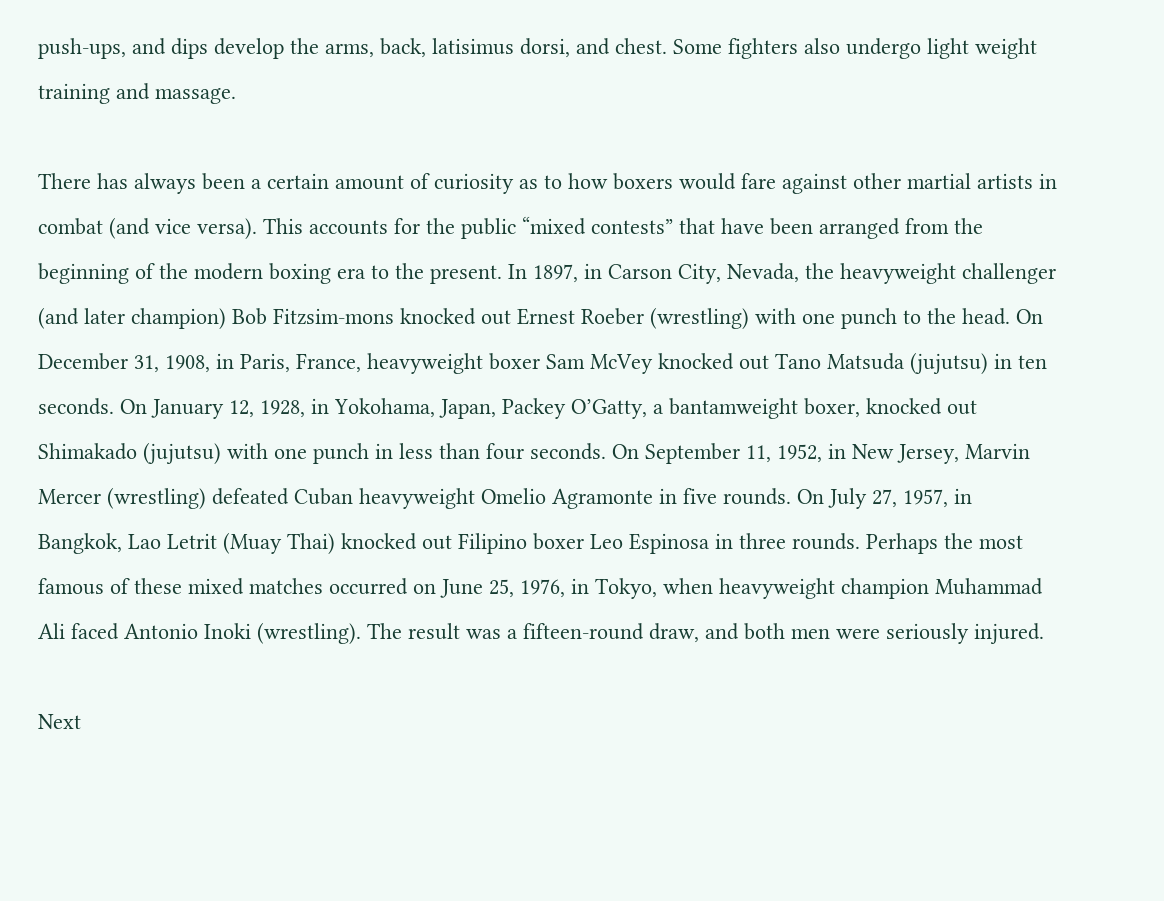push-ups, and dips develop the arms, back, latisimus dorsi, and chest. Some fighters also undergo light weight training and massage.

There has always been a certain amount of curiosity as to how boxers would fare against other martial artists in combat (and vice versa). This accounts for the public “mixed contests” that have been arranged from the beginning of the modern boxing era to the present. In 1897, in Carson City, Nevada, the heavyweight challenger (and later champion) Bob Fitzsim-mons knocked out Ernest Roeber (wrestling) with one punch to the head. On December 31, 1908, in Paris, France, heavyweight boxer Sam McVey knocked out Tano Matsuda (jujutsu) in ten seconds. On January 12, 1928, in Yokohama, Japan, Packey O’Gatty, a bantamweight boxer, knocked out Shimakado (jujutsu) with one punch in less than four seconds. On September 11, 1952, in New Jersey, Marvin Mercer (wrestling) defeated Cuban heavyweight Omelio Agramonte in five rounds. On July 27, 1957, in Bangkok, Lao Letrit (Muay Thai) knocked out Filipino boxer Leo Espinosa in three rounds. Perhaps the most famous of these mixed matches occurred on June 25, 1976, in Tokyo, when heavyweight champion Muhammad Ali faced Antonio Inoki (wrestling). The result was a fifteen-round draw, and both men were seriously injured.

Next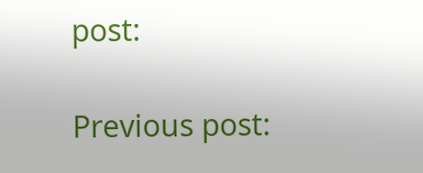post:

Previous post: